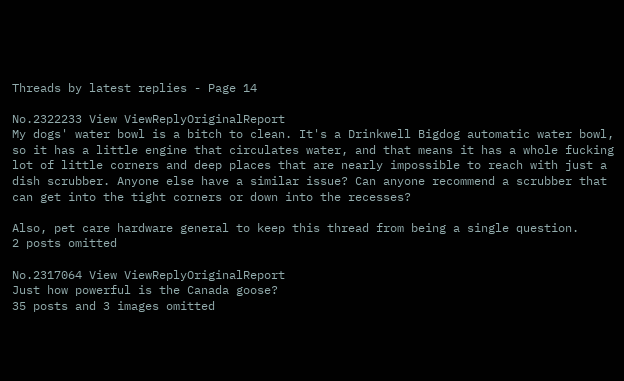Threads by latest replies - Page 14

No.2322233 View ViewReplyOriginalReport
My dogs' water bowl is a bitch to clean. It's a Drinkwell Bigdog automatic water bowl, so it has a little engine that circulates water, and that means it has a whole fucking lot of little corners and deep places that are nearly impossible to reach with just a dish scrubber. Anyone else have a similar issue? Can anyone recommend a scrubber that can get into the tight corners or down into the recesses?

Also, pet care hardware general to keep this thread from being a single question.
2 posts omitted

No.2317064 View ViewReplyOriginalReport
Just how powerful is the Canada goose?
35 posts and 3 images omitted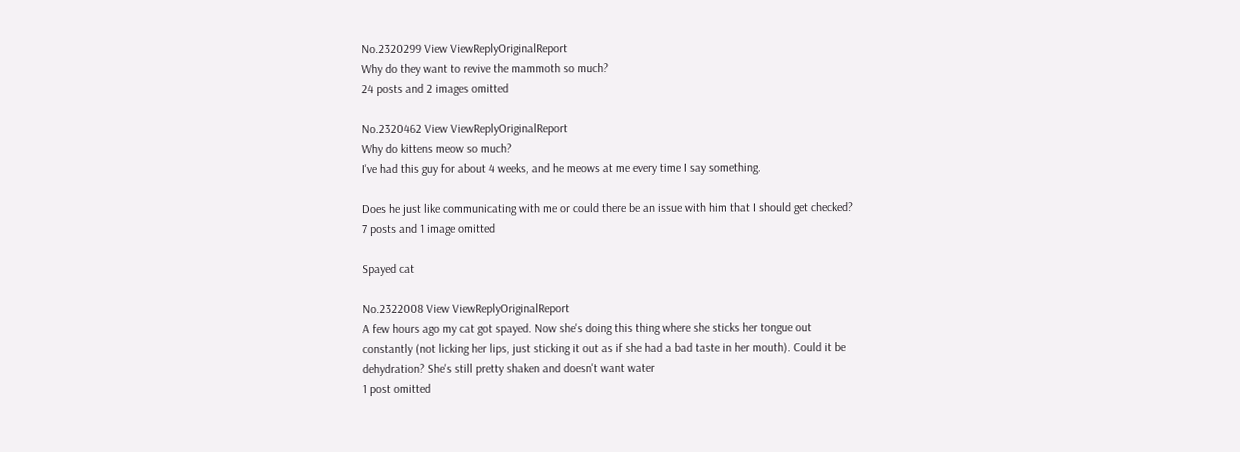No.2320299 View ViewReplyOriginalReport
Why do they want to revive the mammoth so much?
24 posts and 2 images omitted

No.2320462 View ViewReplyOriginalReport
Why do kittens meow so much?
I've had this guy for about 4 weeks, and he meows at me every time I say something.

Does he just like communicating with me or could there be an issue with him that I should get checked?
7 posts and 1 image omitted

Spayed cat

No.2322008 View ViewReplyOriginalReport
A few hours ago my cat got spayed. Now she's doing this thing where she sticks her tongue out constantly (not licking her lips, just sticking it out as if she had a bad taste in her mouth). Could it be dehydration? She's still pretty shaken and doesn't want water
1 post omitted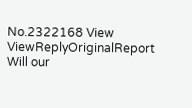No.2322168 View ViewReplyOriginalReport
Will our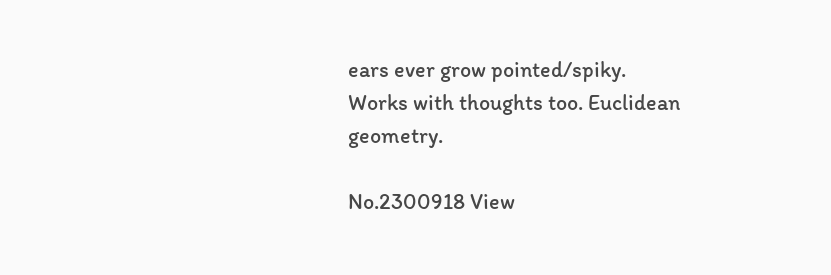ears ever grow pointed/spiky.
Works with thoughts too. Euclidean geometry.

No.2300918 View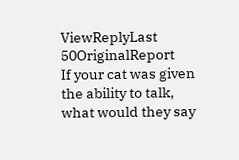ViewReplyLast 50OriginalReport
If your cat was given the ability to talk, what would they say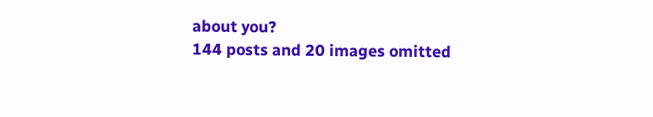about you?
144 posts and 20 images omitted